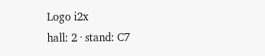Logo i2x
hall: 2 · stand: C7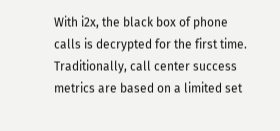With i2x, the black box of phone calls is decrypted for the first time. Traditionally, call center success metrics are based on a limited set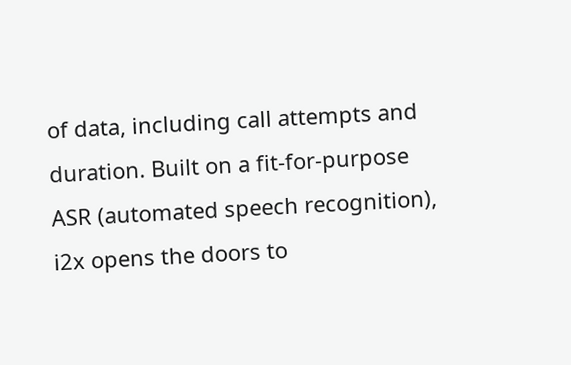of data, including call attempts and duration. Built on a fit-for-purpose ASR (automated speech recognition), i2x opens the doors to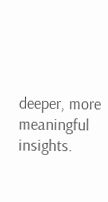deeper, more meaningful insights.